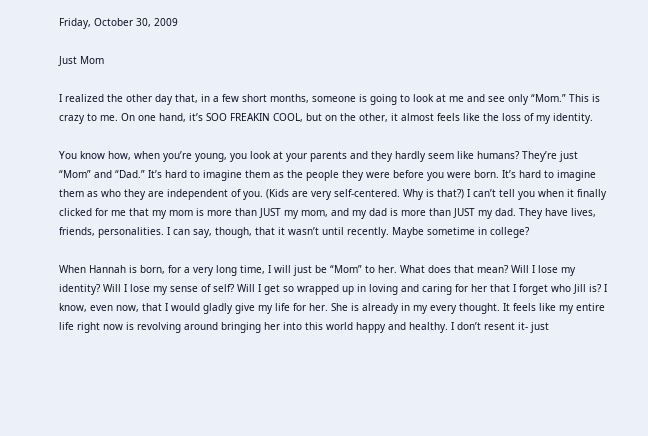Friday, October 30, 2009

Just Mom

I realized the other day that, in a few short months, someone is going to look at me and see only “Mom.” This is crazy to me. On one hand, it’s SOO FREAKIN COOL, but on the other, it almost feels like the loss of my identity.

You know how, when you’re young, you look at your parents and they hardly seem like humans? They’re just “Mom” and “Dad.” It’s hard to imagine them as the people they were before you were born. It’s hard to imagine them as who they are independent of you. (Kids are very self-centered. Why is that?) I can’t tell you when it finally clicked for me that my mom is more than JUST my mom, and my dad is more than JUST my dad. They have lives, friends, personalities. I can say, though, that it wasn’t until recently. Maybe sometime in college?

When Hannah is born, for a very long time, I will just be “Mom” to her. What does that mean? Will I lose my identity? Will I lose my sense of self? Will I get so wrapped up in loving and caring for her that I forget who Jill is? I know, even now, that I would gladly give my life for her. She is already in my every thought. It feels like my entire life right now is revolving around bringing her into this world happy and healthy. I don’t resent it- just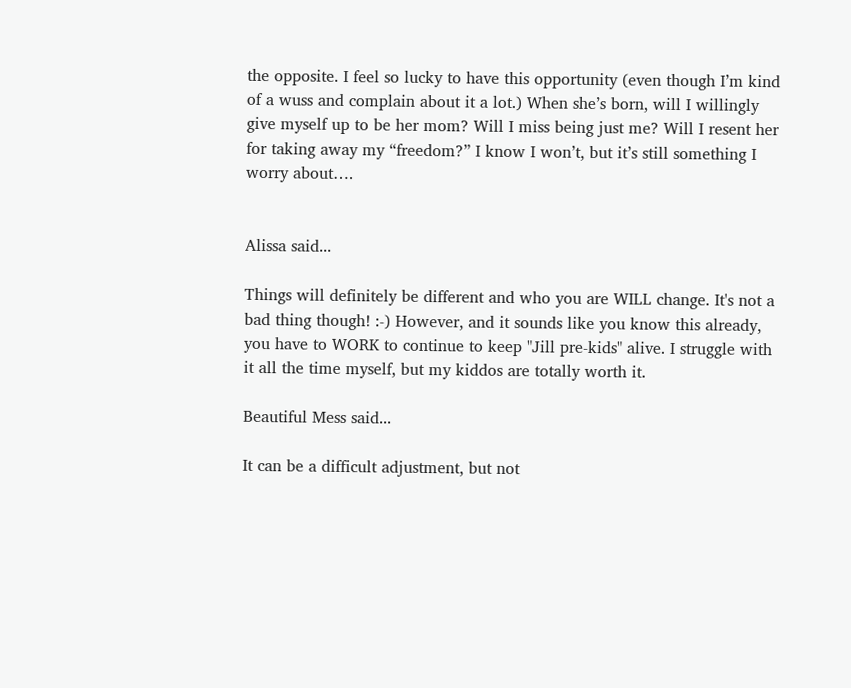the opposite. I feel so lucky to have this opportunity (even though I’m kind of a wuss and complain about it a lot.) When she’s born, will I willingly give myself up to be her mom? Will I miss being just me? Will I resent her for taking away my “freedom?” I know I won’t, but it’s still something I worry about….


Alissa said...

Things will definitely be different and who you are WILL change. It's not a bad thing though! :-) However, and it sounds like you know this already, you have to WORK to continue to keep "Jill pre-kids" alive. I struggle with it all the time myself, but my kiddos are totally worth it.

Beautiful Mess said...

It can be a difficult adjustment, but not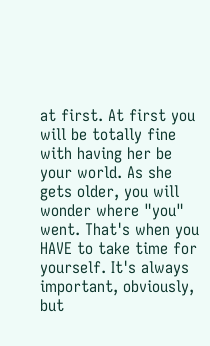at first. At first you will be totally fine with having her be your world. As she gets older, you will wonder where "you" went. That's when you HAVE to take time for yourself. It's always important, obviously, but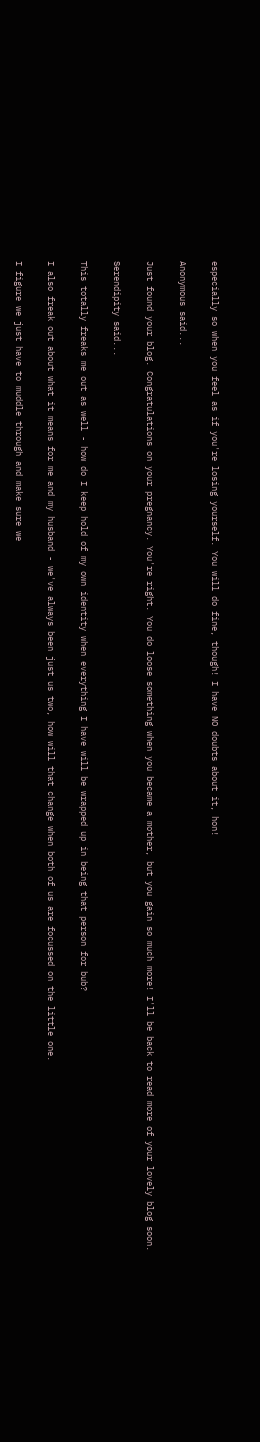especially so when you feel as if you're losing yourself. You will do fine, though! I have NO doubts about it, hon!

Anonymous said...

Just found your blog. Congratulations on your pregnancy. You're right. You do loose something when you became a mother, but you gain so much more! I'll be back to read more of your lovely blog soon.

Serendipity said...

This totally freaks me out as well - how do I keep hold of my own identity when everything I have will be wrapped up in being that person for bub?

I also freak out about what it means for me and my husband - we've always been just us two, how will that change when both of us are focussed on the little one.

I figure we just have to muddle through and make sure we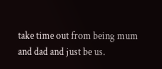take time out from being mum and dad and just be us.